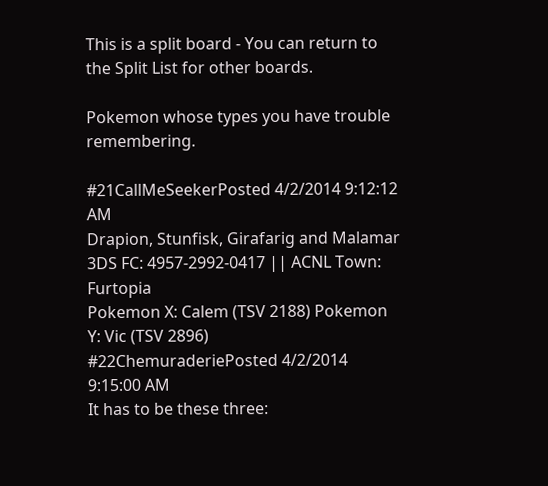This is a split board - You can return to the Split List for other boards.

Pokemon whose types you have trouble remembering.

#21CallMeSeekerPosted 4/2/2014 9:12:12 AM
Drapion, Stunfisk, Girafarig and Malamar
3DS FC: 4957-2992-0417 || ACNL Town: Furtopia
Pokemon X: Calem (TSV 2188) Pokemon Y: Vic (TSV 2896)
#22ChemuraderiePosted 4/2/2014 9:15:00 AM
It has to be these three: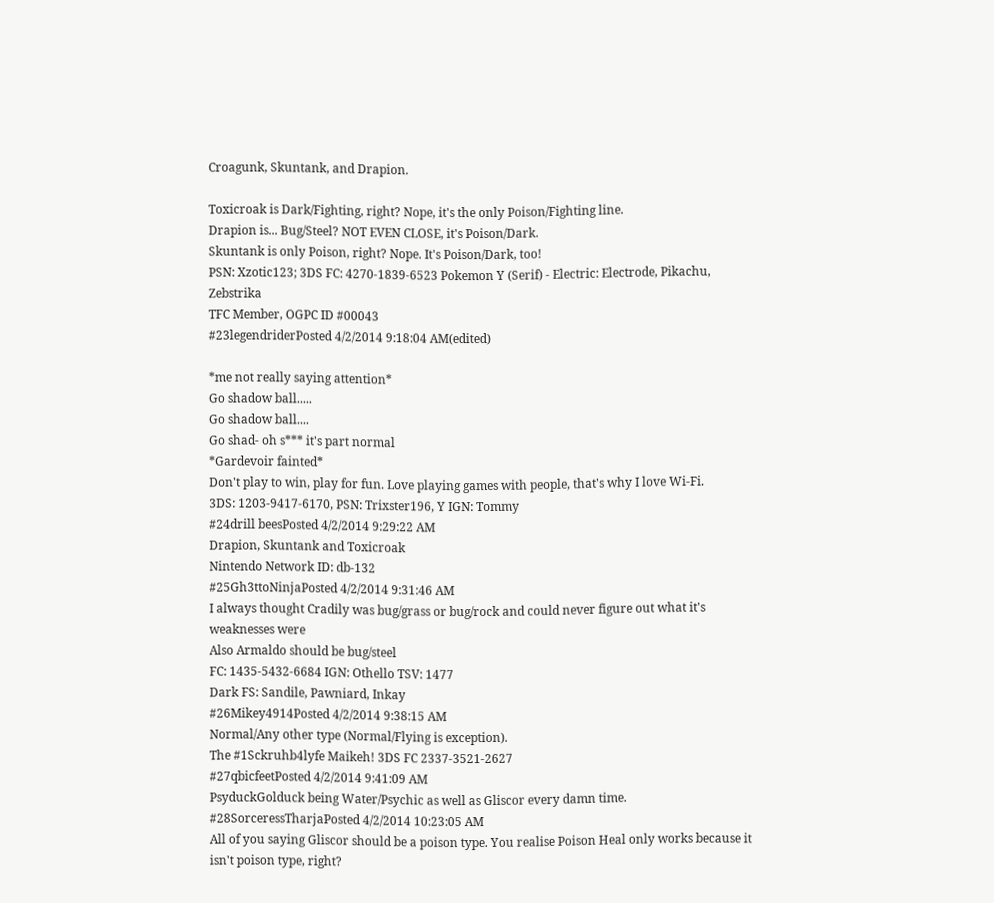Croagunk, Skuntank, and Drapion.

Toxicroak is Dark/Fighting, right? Nope, it's the only Poison/Fighting line.
Drapion is... Bug/Steel? NOT EVEN CLOSE, it's Poison/Dark.
Skuntank is only Poison, right? Nope. It's Poison/Dark, too!
PSN: Xzotic123; 3DS FC: 4270-1839-6523 Pokemon Y (Serif) - Electric: Electrode, Pikachu, Zebstrika
TFC Member, OGPC ID #00043
#23legendriderPosted 4/2/2014 9:18:04 AM(edited)

*me not really saying attention*
Go shadow ball.....
Go shadow ball....
Go shad- oh s*** it's part normal
*Gardevoir fainted*
Don't play to win, play for fun. Love playing games with people, that's why I love Wi-Fi.
3DS: 1203-9417-6170, PSN: Trixster196, Y IGN: Tommy
#24drill beesPosted 4/2/2014 9:29:22 AM
Drapion, Skuntank and Toxicroak
Nintendo Network ID: db-132
#25Gh3ttoNinjaPosted 4/2/2014 9:31:46 AM
I always thought Cradily was bug/grass or bug/rock and could never figure out what it's weaknesses were
Also Armaldo should be bug/steel
FC: 1435-5432-6684 IGN: Othello TSV: 1477
Dark FS: Sandile, Pawniard, Inkay
#26Mikey4914Posted 4/2/2014 9:38:15 AM
Normal/Any other type (Normal/Flying is exception).
The #1Sckruhb4lyfe Maikeh! 3DS FC 2337-3521-2627
#27qbicfeetPosted 4/2/2014 9:41:09 AM
PsyduckGolduck being Water/Psychic as well as Gliscor every damn time.
#28SorceressTharjaPosted 4/2/2014 10:23:05 AM
All of you saying Gliscor should be a poison type. You realise Poison Heal only works because it isn't poison type, right?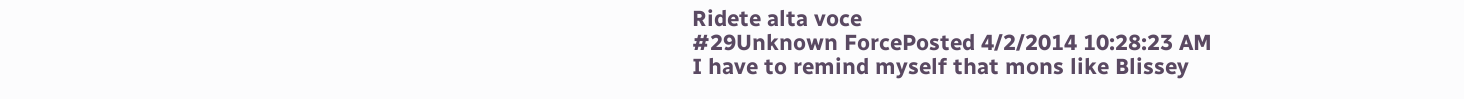Ridete alta voce
#29Unknown ForcePosted 4/2/2014 10:28:23 AM
I have to remind myself that mons like Blissey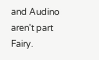and Audino aren't part Fairy.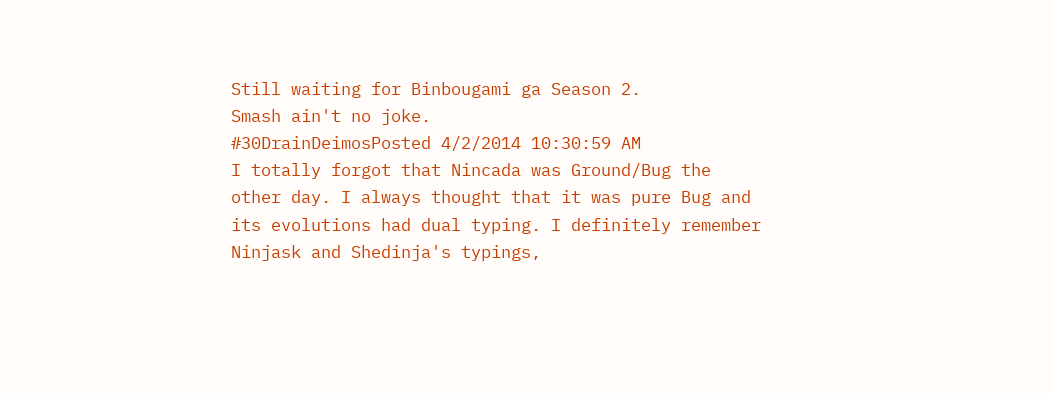Still waiting for Binbougami ga Season 2.
Smash ain't no joke.
#30DrainDeimosPosted 4/2/2014 10:30:59 AM
I totally forgot that Nincada was Ground/Bug the other day. I always thought that it was pure Bug and its evolutions had dual typing. I definitely remember Ninjask and Shedinja's typings,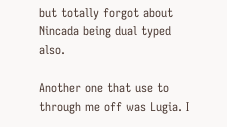but totally forgot about Nincada being dual typed also.

Another one that use to through me off was Lugia. I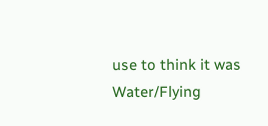use to think it was Water/Flying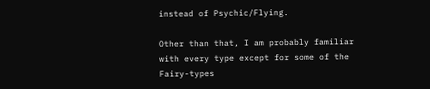instead of Psychic/Flying.

Other than that, I am probably familiar with every type except for some of the Fairy-types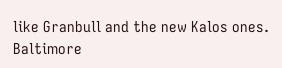like Granbull and the new Kalos ones.
Baltimore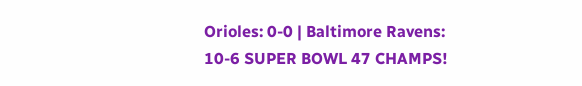Orioles: 0-0 | Baltimore Ravens: 10-6 SUPER BOWL 47 CHAMPS!